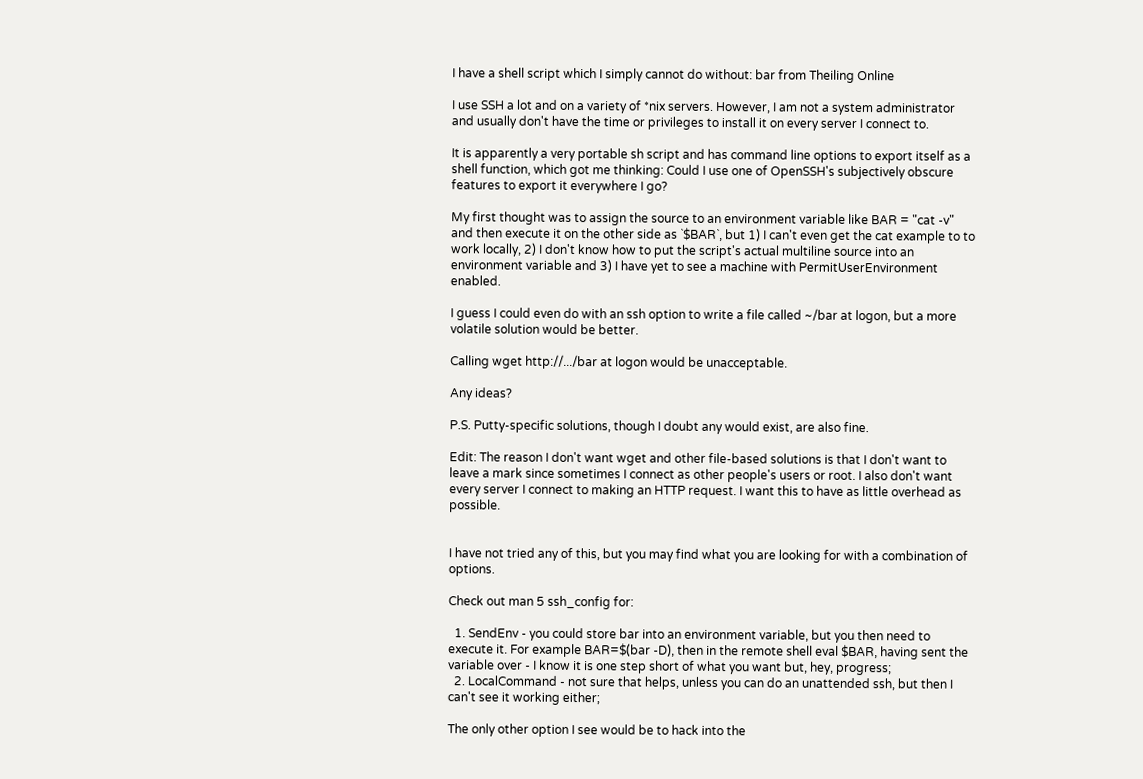I have a shell script which I simply cannot do without: bar from Theiling Online

I use SSH a lot and on a variety of *nix servers. However, I am not a system administrator and usually don't have the time or privileges to install it on every server I connect to.

It is apparently a very portable sh script and has command line options to export itself as a shell function, which got me thinking: Could I use one of OpenSSH's subjectively obscure features to export it everywhere I go?

My first thought was to assign the source to an environment variable like BAR = "cat -v" and then execute it on the other side as `$BAR`, but 1) I can't even get the cat example to to work locally, 2) I don't know how to put the script's actual multiline source into an environment variable and 3) I have yet to see a machine with PermitUserEnvironment enabled.

I guess I could even do with an ssh option to write a file called ~/bar at logon, but a more volatile solution would be better.

Calling wget http://.../bar at logon would be unacceptable.

Any ideas?

P.S. Putty-specific solutions, though I doubt any would exist, are also fine.

Edit: The reason I don't want wget and other file-based solutions is that I don't want to leave a mark since sometimes I connect as other people's users or root. I also don't want every server I connect to making an HTTP request. I want this to have as little overhead as possible.


I have not tried any of this, but you may find what you are looking for with a combination of options.

Check out man 5 ssh_config for:

  1. SendEnv - you could store bar into an environment variable, but you then need to execute it. For example BAR=$(bar -D), then in the remote shell eval $BAR, having sent the variable over - I know it is one step short of what you want but, hey, progress;
  2. LocalCommand - not sure that helps, unless you can do an unattended ssh, but then I can't see it working either;

The only other option I see would be to hack into the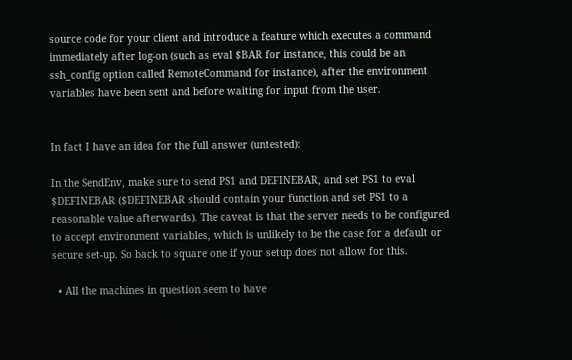source code for your client and introduce a feature which executes a command immediately after log-on (such as eval $BAR for instance, this could be an ssh_config option called RemoteCommand for instance), after the environment variables have been sent and before waiting for input from the user.


In fact I have an idea for the full answer (untested):

In the SendEnv, make sure to send PS1 and DEFINEBAR, and set PS1 to eval $DEFINEBAR ($DEFINEBAR should contain your function and set PS1 to a reasonable value afterwards). The caveat is that the server needs to be configured to accept environment variables, which is unlikely to be the case for a default or secure set-up. So back to square one if your setup does not allow for this.

  • All the machines in question seem to have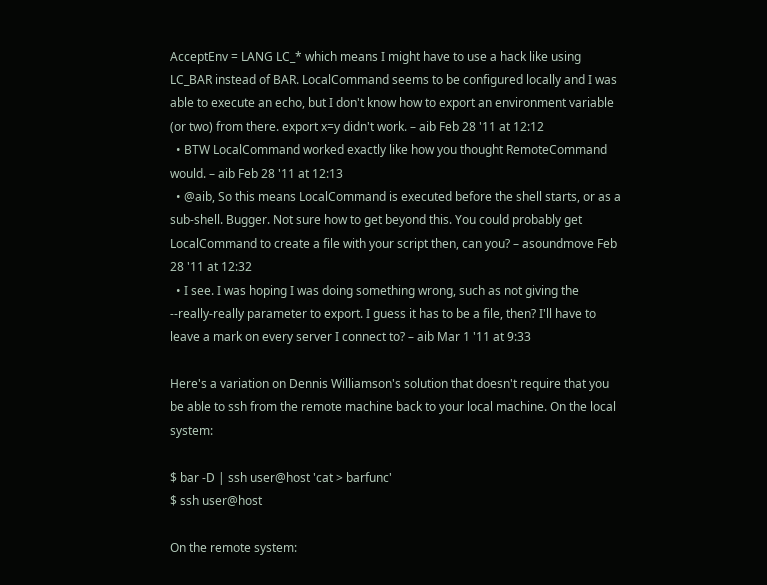AcceptEnv = LANG LC_* which means I might have to use a hack like using LC_BAR instead of BAR. LocalCommand seems to be configured locally and I was able to execute an echo, but I don't know how to export an environment variable (or two) from there. export x=y didn't work. – aib Feb 28 '11 at 12:12
  • BTW LocalCommand worked exactly like how you thought RemoteCommand would. – aib Feb 28 '11 at 12:13
  • @aib, So this means LocalCommand is executed before the shell starts, or as a sub-shell. Bugger. Not sure how to get beyond this. You could probably get LocalCommand to create a file with your script then, can you? – asoundmove Feb 28 '11 at 12:32
  • I see. I was hoping I was doing something wrong, such as not giving the --really-really parameter to export. I guess it has to be a file, then? I'll have to leave a mark on every server I connect to? – aib Mar 1 '11 at 9:33

Here's a variation on Dennis Williamson's solution that doesn't require that you be able to ssh from the remote machine back to your local machine. On the local system:

$ bar -D | ssh user@host 'cat > barfunc'
$ ssh user@host

On the remote system: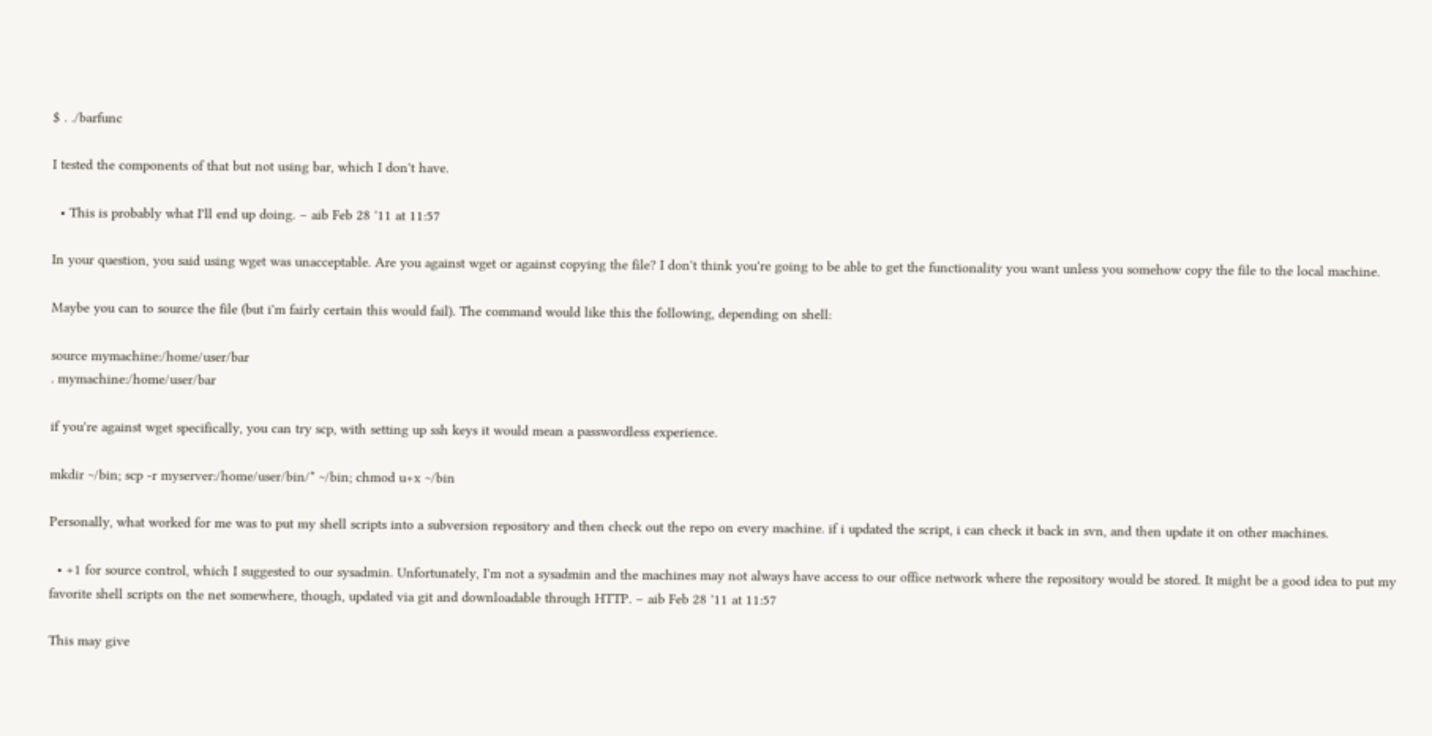$ . ./barfunc

I tested the components of that but not using bar, which I don't have.

  • This is probably what I'll end up doing. – aib Feb 28 '11 at 11:57

In your question, you said using wget was unacceptable. Are you against wget or against copying the file? I don't think you're going to be able to get the functionality you want unless you somehow copy the file to the local machine.

Maybe you can to source the file (but i'm fairly certain this would fail). The command would like this the following, depending on shell:

source mymachine:/home/user/bar
. mymachine:/home/user/bar

if you're against wget specifically, you can try scp, with setting up ssh keys it would mean a passwordless experience.

mkdir ~/bin; scp -r myserver:/home/user/bin/* ~/bin; chmod u+x ~/bin

Personally, what worked for me was to put my shell scripts into a subversion repository and then check out the repo on every machine. if i updated the script, i can check it back in svn, and then update it on other machines.

  • +1 for source control, which I suggested to our sysadmin. Unfortunately, I'm not a sysadmin and the machines may not always have access to our office network where the repository would be stored. It might be a good idea to put my favorite shell scripts on the net somewhere, though, updated via git and downloadable through HTTP. – aib Feb 28 '11 at 11:57

This may give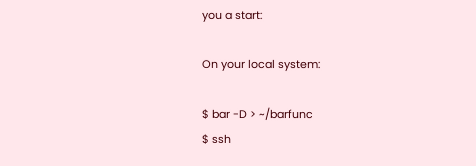you a start:

On your local system:

$ bar -D > ~/barfunc
$ ssh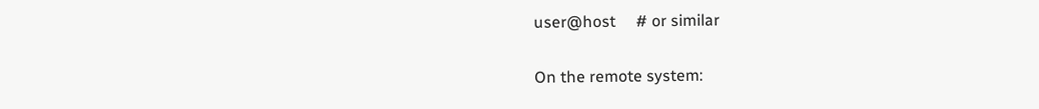user@host     # or similar

On the remote system: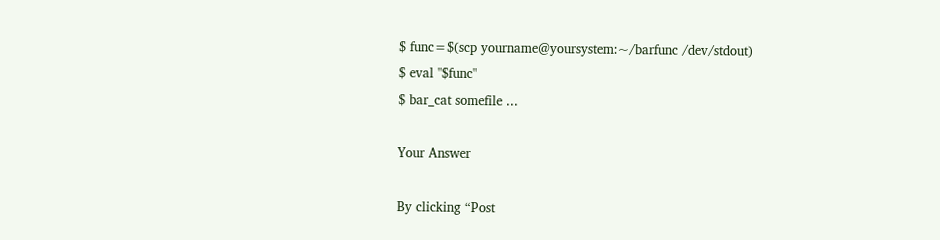$ func=$(scp yourname@yoursystem:~/barfunc /dev/stdout)
$ eval "$func"
$ bar_cat somefile ...

Your Answer

By clicking “Post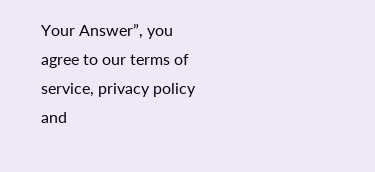Your Answer”, you agree to our terms of service, privacy policy and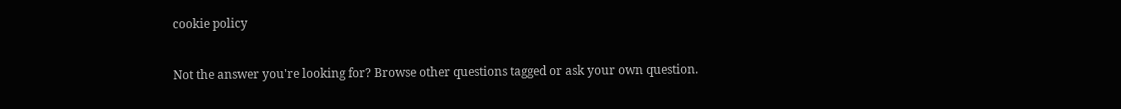cookie policy

Not the answer you're looking for? Browse other questions tagged or ask your own question.